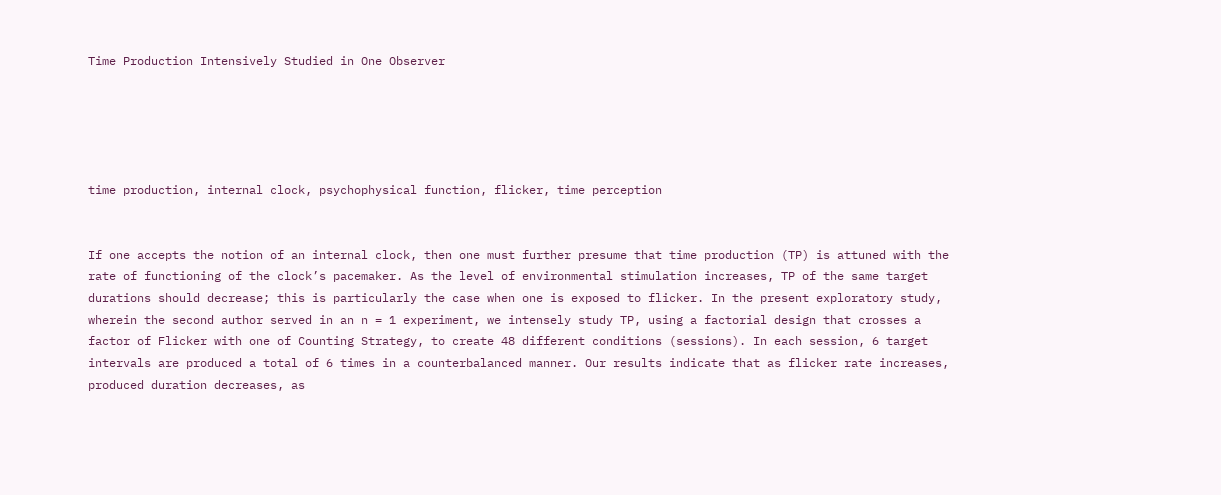Time Production Intensively Studied in One Observer





time production, internal clock, psychophysical function, flicker, time perception


If one accepts the notion of an internal clock, then one must further presume that time production (TP) is attuned with the rate of functioning of the clock’s pacemaker. As the level of environmental stimulation increases, TP of the same target durations should decrease; this is particularly the case when one is exposed to flicker. In the present exploratory study, wherein the second author served in an n = 1 experiment, we intensely study TP, using a factorial design that crosses a factor of Flicker with one of Counting Strategy, to create 48 different conditions (sessions). In each session, 6 target intervals are produced a total of 6 times in a counterbalanced manner. Our results indicate that as flicker rate increases, produced duration decreases, as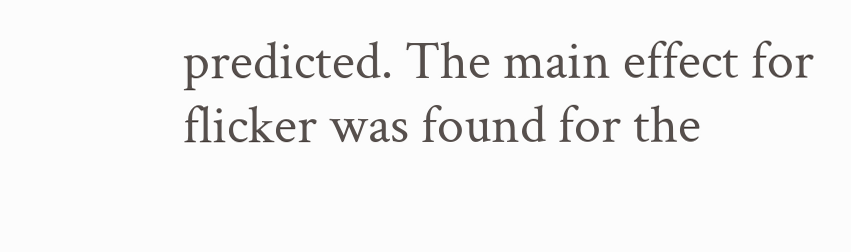predicted. The main effect for flicker was found for the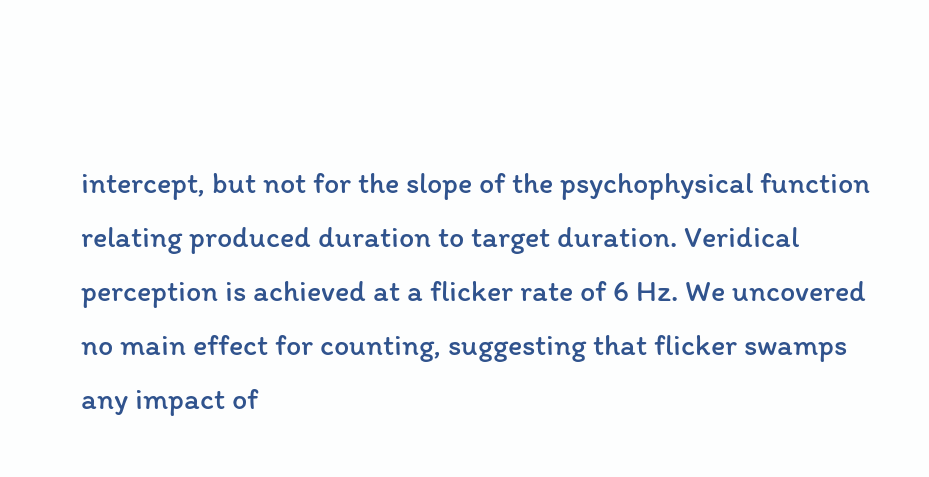intercept, but not for the slope of the psychophysical function relating produced duration to target duration. Veridical perception is achieved at a flicker rate of 6 Hz. We uncovered no main effect for counting, suggesting that flicker swamps any impact of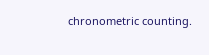chronometric counting.